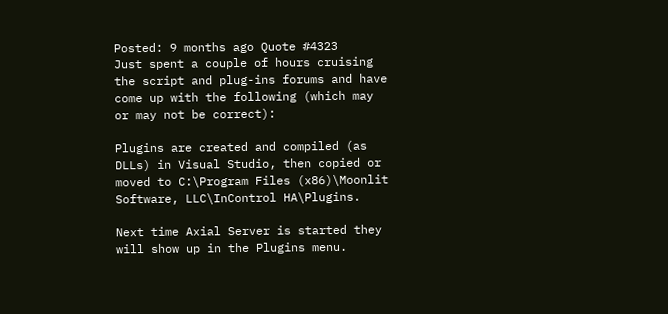Posted: 9 months ago Quote #4323
Just spent a couple of hours cruising the script and plug-ins forums and have come up with the following (which may or may not be correct):

Plugins are created and compiled (as DLLs) in Visual Studio, then copied or moved to C:\Program Files (x86)\Moonlit Software, LLC\InControl HA\Plugins.

Next time Axial Server is started they will show up in the Plugins menu.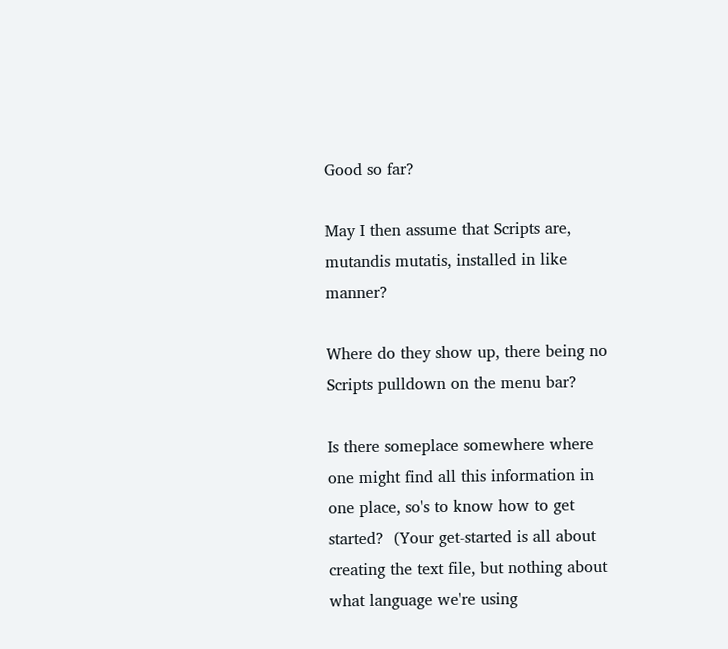Good so far?

May I then assume that Scripts are, mutandis mutatis, installed in like manner?

Where do they show up, there being no Scripts pulldown on the menu bar?

Is there someplace somewhere where one might find all this information in one place, so's to know how to get started?  (Your get-started is all about creating the text file, but nothing about what language we're using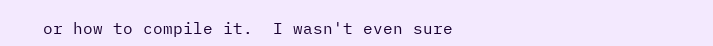or how to compile it.  I wasn't even sure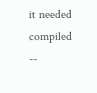it needed compiled --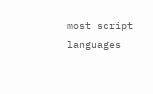most script languages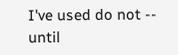I've used do not -- until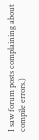I saw forum posts complaining about compile errors.)